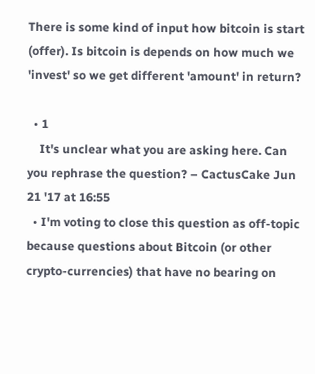There is some kind of input how bitcoin is start (offer). Is bitcoin is depends on how much we 'invest' so we get different 'amount' in return?

  • 1
    It's unclear what you are asking here. Can you rephrase the question? – CactusCake Jun 21 '17 at 16:55
  • I'm voting to close this question as off-topic because questions about Bitcoin (or other crypto-currencies) that have no bearing on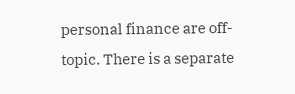personal finance are off-topic. There is a separate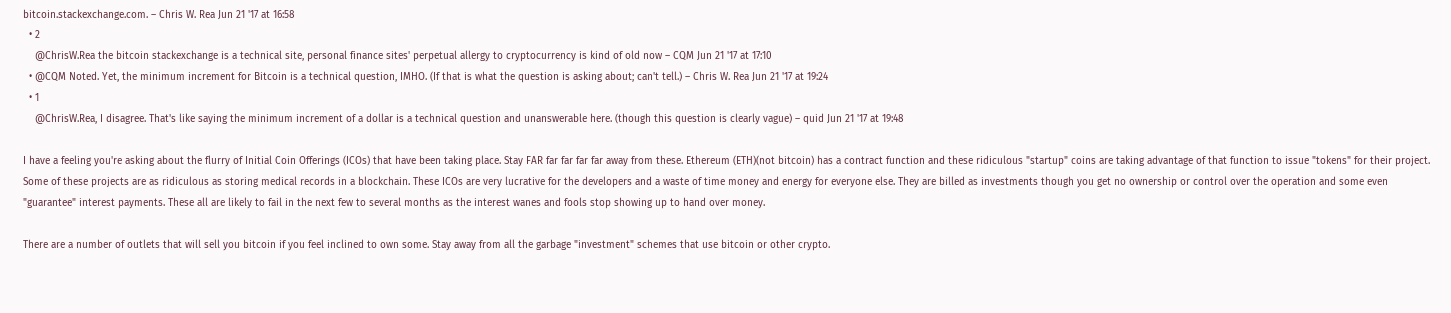bitcoin.stackexchange.com. – Chris W. Rea Jun 21 '17 at 16:58
  • 2
    @ChrisW.Rea the bitcoin stackexchange is a technical site, personal finance sites' perpetual allergy to cryptocurrency is kind of old now – CQM Jun 21 '17 at 17:10
  • @CQM Noted. Yet, the minimum increment for Bitcoin is a technical question, IMHO. (If that is what the question is asking about; can't tell.) – Chris W. Rea Jun 21 '17 at 19:24
  • 1
    @ChrisW.Rea, I disagree. That's like saying the minimum increment of a dollar is a technical question and unanswerable here. (though this question is clearly vague) – quid Jun 21 '17 at 19:48

I have a feeling you're asking about the flurry of Initial Coin Offerings (ICOs) that have been taking place. Stay FAR far far far far away from these. Ethereum (ETH)(not bitcoin) has a contract function and these ridiculous "startup" coins are taking advantage of that function to issue "tokens" for their project. Some of these projects are as ridiculous as storing medical records in a blockchain. These ICOs are very lucrative for the developers and a waste of time money and energy for everyone else. They are billed as investments though you get no ownership or control over the operation and some even "guarantee" interest payments. These all are likely to fail in the next few to several months as the interest wanes and fools stop showing up to hand over money.

There are a number of outlets that will sell you bitcoin if you feel inclined to own some. Stay away from all the garbage "investment" schemes that use bitcoin or other crypto.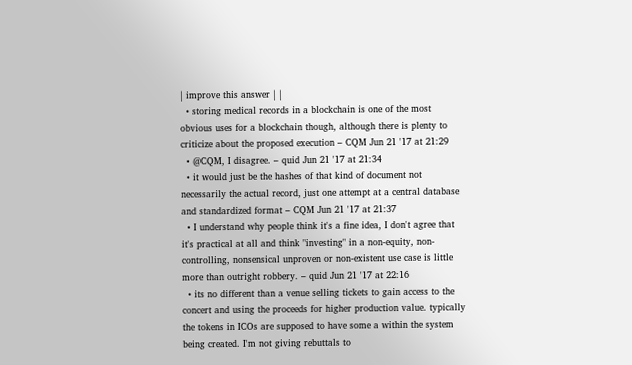| improve this answer | |
  • storing medical records in a blockchain is one of the most obvious uses for a blockchain though, although there is plenty to criticize about the proposed execution – CQM Jun 21 '17 at 21:29
  • @CQM, I disagree. – quid Jun 21 '17 at 21:34
  • it would just be the hashes of that kind of document not necessarily the actual record, just one attempt at a central database and standardized format – CQM Jun 21 '17 at 21:37
  • I understand why people think it's a fine idea, I don't agree that it's practical at all and think "investing" in a non-equity, non-controlling, nonsensical unproven or non-existent use case is little more than outright robbery. – quid Jun 21 '17 at 22:16
  • its no different than a venue selling tickets to gain access to the concert and using the proceeds for higher production value. typically the tokens in ICOs are supposed to have some a within the system being created. I'm not giving rebuttals to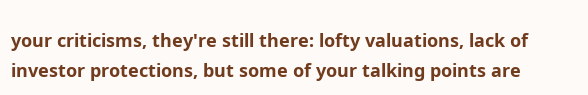your criticisms, they're still there: lofty valuations, lack of investor protections, but some of your talking points are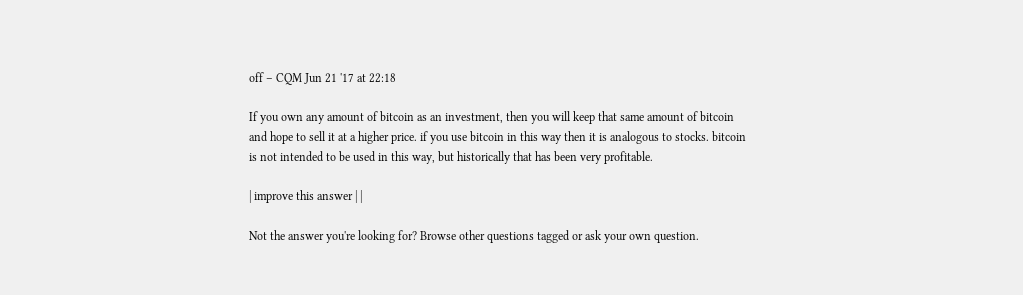off – CQM Jun 21 '17 at 22:18

If you own any amount of bitcoin as an investment, then you will keep that same amount of bitcoin and hope to sell it at a higher price. if you use bitcoin in this way then it is analogous to stocks. bitcoin is not intended to be used in this way, but historically that has been very profitable.

| improve this answer | |

Not the answer you're looking for? Browse other questions tagged or ask your own question.